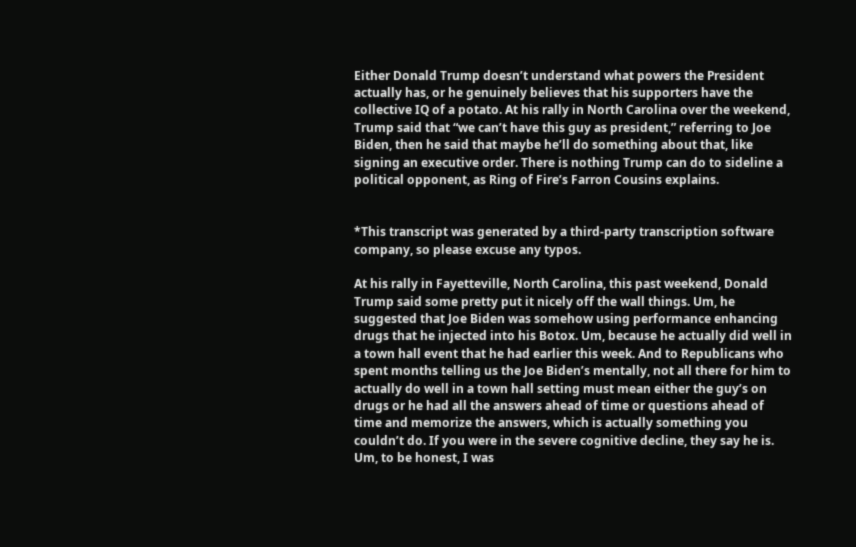Either Donald Trump doesn’t understand what powers the President actually has, or he genuinely believes that his supporters have the collective IQ of a potato. At his rally in North Carolina over the weekend, Trump said that “we can’t have this guy as president,” referring to Joe Biden, then he said that maybe he’ll do something about that, like signing an executive order. There is nothing Trump can do to sideline a political opponent, as Ring of Fire’s Farron Cousins explains.


*This transcript was generated by a third-party transcription software company, so please excuse any typos.

At his rally in Fayetteville, North Carolina, this past weekend, Donald Trump said some pretty put it nicely off the wall things. Um, he suggested that Joe Biden was somehow using performance enhancing drugs that he injected into his Botox. Um, because he actually did well in a town hall event that he had earlier this week. And to Republicans who spent months telling us the Joe Biden’s mentally, not all there for him to actually do well in a town hall setting must mean either the guy’s on drugs or he had all the answers ahead of time or questions ahead of time and memorize the answers, which is actually something you couldn’t do. If you were in the severe cognitive decline, they say he is. Um, to be honest, I was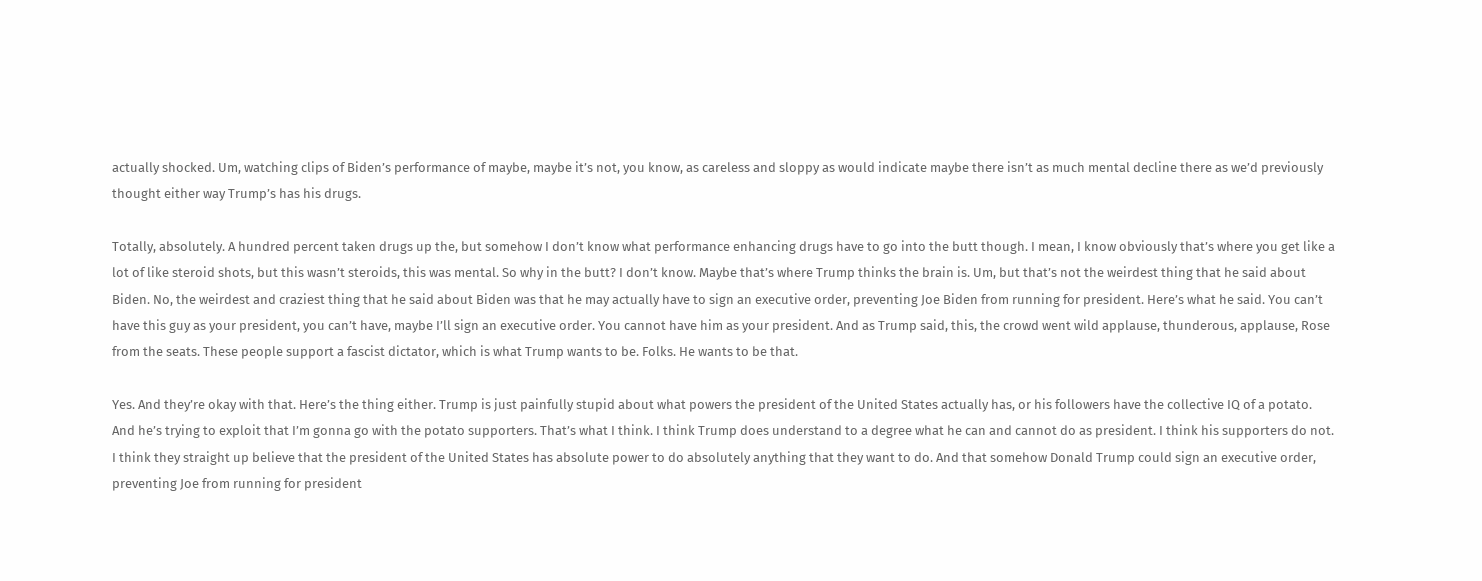actually shocked. Um, watching clips of Biden’s performance of maybe, maybe it’s not, you know, as careless and sloppy as would indicate maybe there isn’t as much mental decline there as we’d previously thought either way Trump’s has his drugs.

Totally, absolutely. A hundred percent taken drugs up the, but somehow I don’t know what performance enhancing drugs have to go into the butt though. I mean, I know obviously that’s where you get like a lot of like steroid shots, but this wasn’t steroids, this was mental. So why in the butt? I don’t know. Maybe that’s where Trump thinks the brain is. Um, but that’s not the weirdest thing that he said about Biden. No, the weirdest and craziest thing that he said about Biden was that he may actually have to sign an executive order, preventing Joe Biden from running for president. Here’s what he said. You can’t have this guy as your president, you can’t have, maybe I’ll sign an executive order. You cannot have him as your president. And as Trump said, this, the crowd went wild applause, thunderous, applause, Rose from the seats. These people support a fascist dictator, which is what Trump wants to be. Folks. He wants to be that.

Yes. And they’re okay with that. Here’s the thing either. Trump is just painfully stupid about what powers the president of the United States actually has, or his followers have the collective IQ of a potato. And he’s trying to exploit that I’m gonna go with the potato supporters. That’s what I think. I think Trump does understand to a degree what he can and cannot do as president. I think his supporters do not. I think they straight up believe that the president of the United States has absolute power to do absolutely anything that they want to do. And that somehow Donald Trump could sign an executive order, preventing Joe from running for president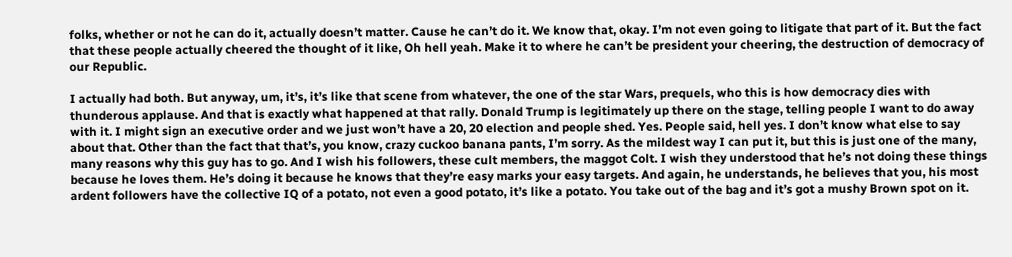folks, whether or not he can do it, actually doesn’t matter. Cause he can’t do it. We know that, okay. I’m not even going to litigate that part of it. But the fact that these people actually cheered the thought of it like, Oh hell yeah. Make it to where he can’t be president your cheering, the destruction of democracy of our Republic.

I actually had both. But anyway, um, it’s, it’s like that scene from whatever, the one of the star Wars, prequels, who this is how democracy dies with thunderous applause. And that is exactly what happened at that rally. Donald Trump is legitimately up there on the stage, telling people I want to do away with it. I might sign an executive order and we just won’t have a 20, 20 election and people shed. Yes. People said, hell yes. I don’t know what else to say about that. Other than the fact that that’s, you know, crazy cuckoo banana pants, I’m sorry. As the mildest way I can put it, but this is just one of the many, many reasons why this guy has to go. And I wish his followers, these cult members, the maggot Colt. I wish they understood that he’s not doing these things because he loves them. He’s doing it because he knows that they’re easy marks your easy targets. And again, he understands, he believes that you, his most ardent followers have the collective IQ of a potato, not even a good potato, it’s like a potato. You take out of the bag and it’s got a mushy Brown spot on it.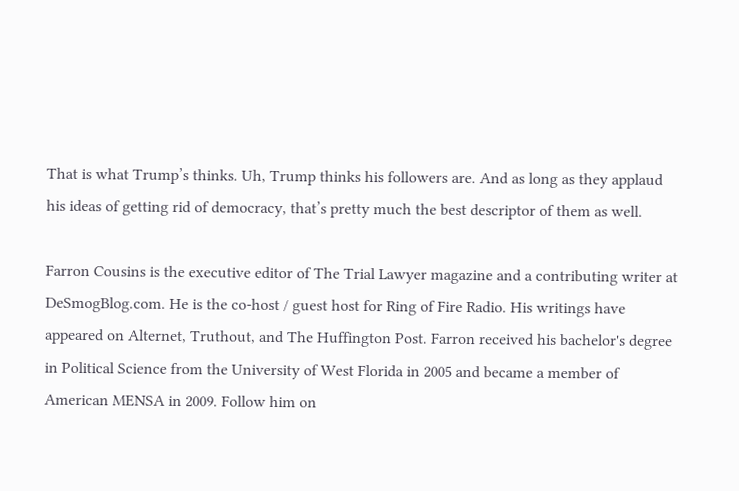That is what Trump’s thinks. Uh, Trump thinks his followers are. And as long as they applaud his ideas of getting rid of democracy, that’s pretty much the best descriptor of them as well.

Farron Cousins is the executive editor of The Trial Lawyer magazine and a contributing writer at DeSmogBlog.com. He is the co-host / guest host for Ring of Fire Radio. His writings have appeared on Alternet, Truthout, and The Huffington Post. Farron received his bachelor's degree in Political Science from the University of West Florida in 2005 and became a member of American MENSA in 2009. Follow him on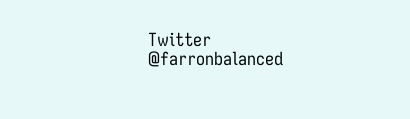Twitter @farronbalanced